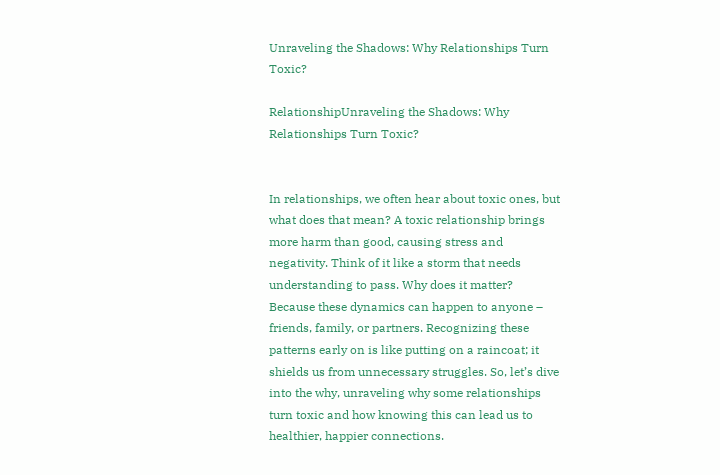Unraveling the Shadows: Why Relationships Turn Toxic?

RelationshipUnraveling the Shadows: Why Relationships Turn Toxic?


In relationships, we often hear about toxic ones, but what does that mean? A toxic relationship brings more harm than good, causing stress and negativity. Think of it like a storm that needs understanding to pass. Why does it matter? Because these dynamics can happen to anyone – friends, family, or partners. Recognizing these patterns early on is like putting on a raincoat; it shields us from unnecessary struggles. So, let’s dive into the why, unraveling why some relationships turn toxic and how knowing this can lead us to healthier, happier connections.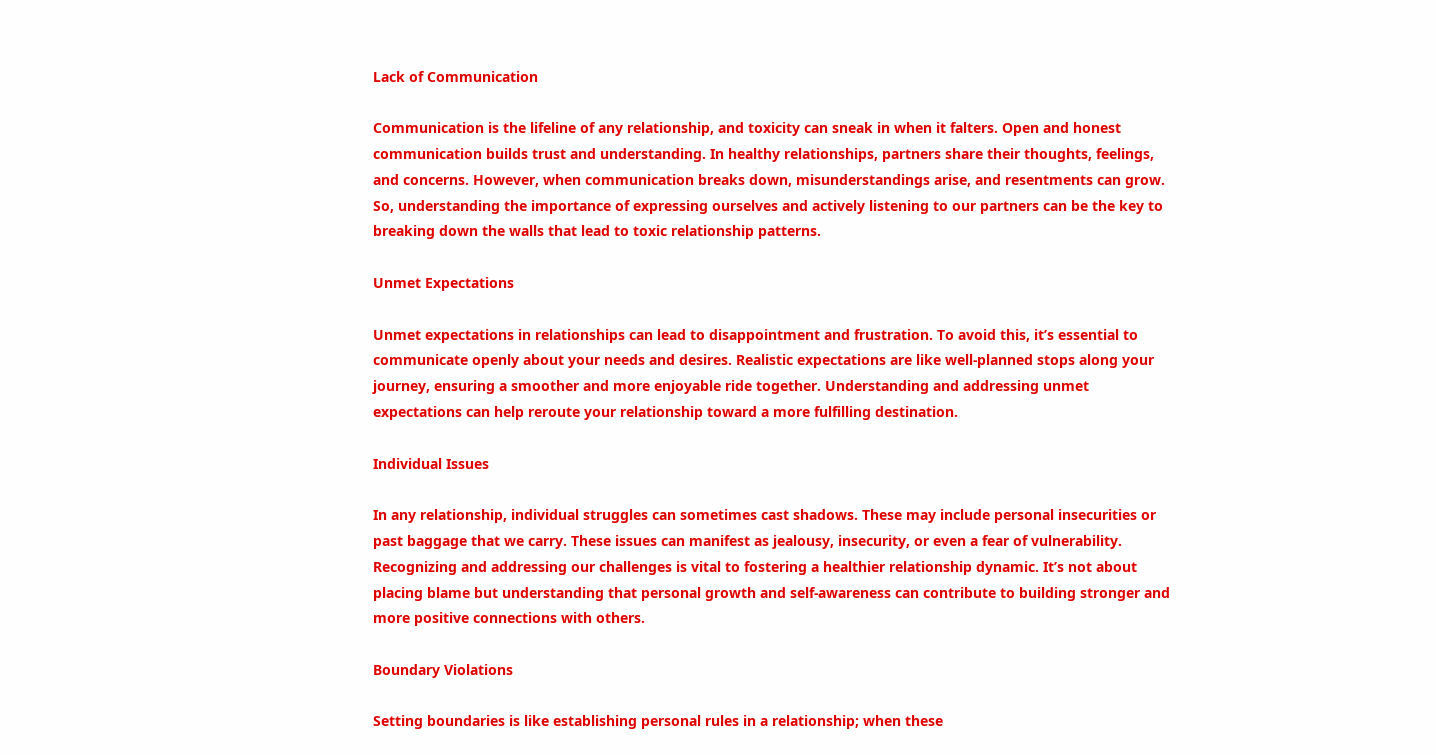Lack of Communication

Communication is the lifeline of any relationship, and toxicity can sneak in when it falters. Open and honest communication builds trust and understanding. In healthy relationships, partners share their thoughts, feelings, and concerns. However, when communication breaks down, misunderstandings arise, and resentments can grow. So, understanding the importance of expressing ourselves and actively listening to our partners can be the key to breaking down the walls that lead to toxic relationship patterns.

Unmet Expectations

Unmet expectations in relationships can lead to disappointment and frustration. To avoid this, it’s essential to communicate openly about your needs and desires. Realistic expectations are like well-planned stops along your journey, ensuring a smoother and more enjoyable ride together. Understanding and addressing unmet expectations can help reroute your relationship toward a more fulfilling destination.

Individual Issues

In any relationship, individual struggles can sometimes cast shadows. These may include personal insecurities or past baggage that we carry. These issues can manifest as jealousy, insecurity, or even a fear of vulnerability. Recognizing and addressing our challenges is vital to fostering a healthier relationship dynamic. It’s not about placing blame but understanding that personal growth and self-awareness can contribute to building stronger and more positive connections with others.

Boundary Violations

Setting boundaries is like establishing personal rules in a relationship; when these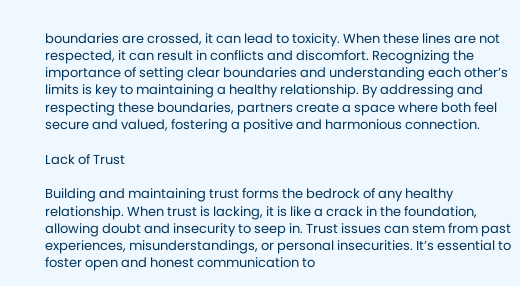boundaries are crossed, it can lead to toxicity. When these lines are not respected, it can result in conflicts and discomfort. Recognizing the importance of setting clear boundaries and understanding each other’s limits is key to maintaining a healthy relationship. By addressing and respecting these boundaries, partners create a space where both feel secure and valued, fostering a positive and harmonious connection.

Lack of Trust

Building and maintaining trust forms the bedrock of any healthy relationship. When trust is lacking, it is like a crack in the foundation, allowing doubt and insecurity to seep in. Trust issues can stem from past experiences, misunderstandings, or personal insecurities. It’s essential to foster open and honest communication to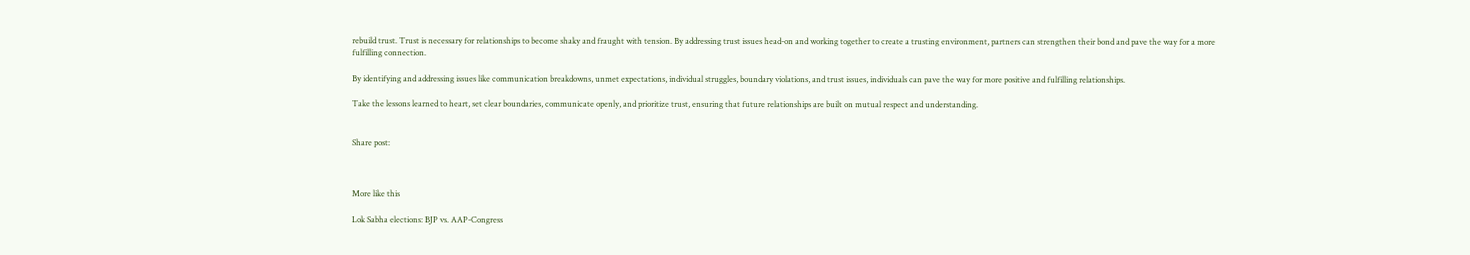rebuild trust. Trust is necessary for relationships to become shaky and fraught with tension. By addressing trust issues head-on and working together to create a trusting environment, partners can strengthen their bond and pave the way for a more fulfilling connection.

By identifying and addressing issues like communication breakdowns, unmet expectations, individual struggles, boundary violations, and trust issues, individuals can pave the way for more positive and fulfilling relationships.

Take the lessons learned to heart, set clear boundaries, communicate openly, and prioritize trust, ensuring that future relationships are built on mutual respect and understanding.


Share post:



More like this

Lok Sabha elections: BJP vs. AAP-Congress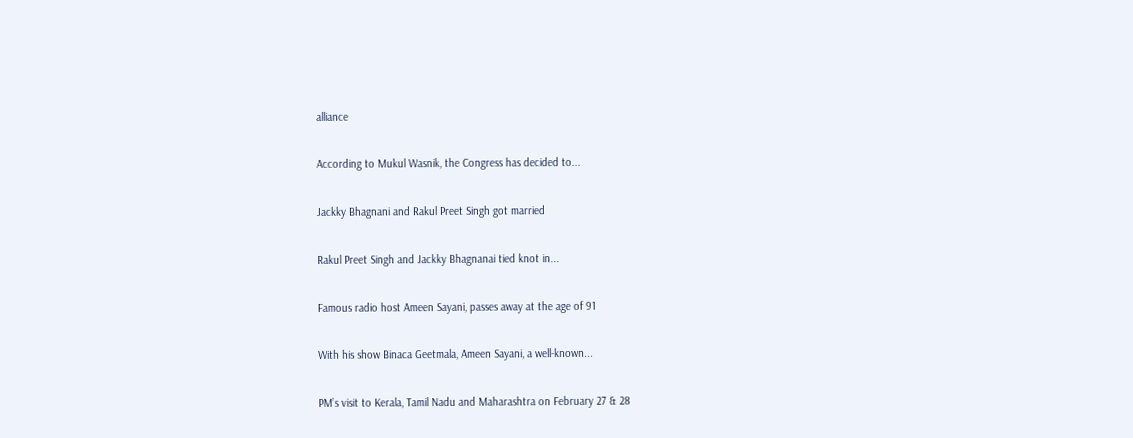alliance

According to Mukul Wasnik, the Congress has decided to...

Jackky Bhagnani and Rakul Preet Singh got married

Rakul Preet Singh and Jackky Bhagnanai tied knot in...

Famous radio host Ameen Sayani, passes away at the age of 91

With his show Binaca Geetmala, Ameen Sayani, a well-known...

PM’s visit to Kerala, Tamil Nadu and Maharashtra on February 27 & 28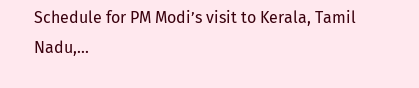Schedule for PM Modi’s visit to Kerala, Tamil Nadu,...